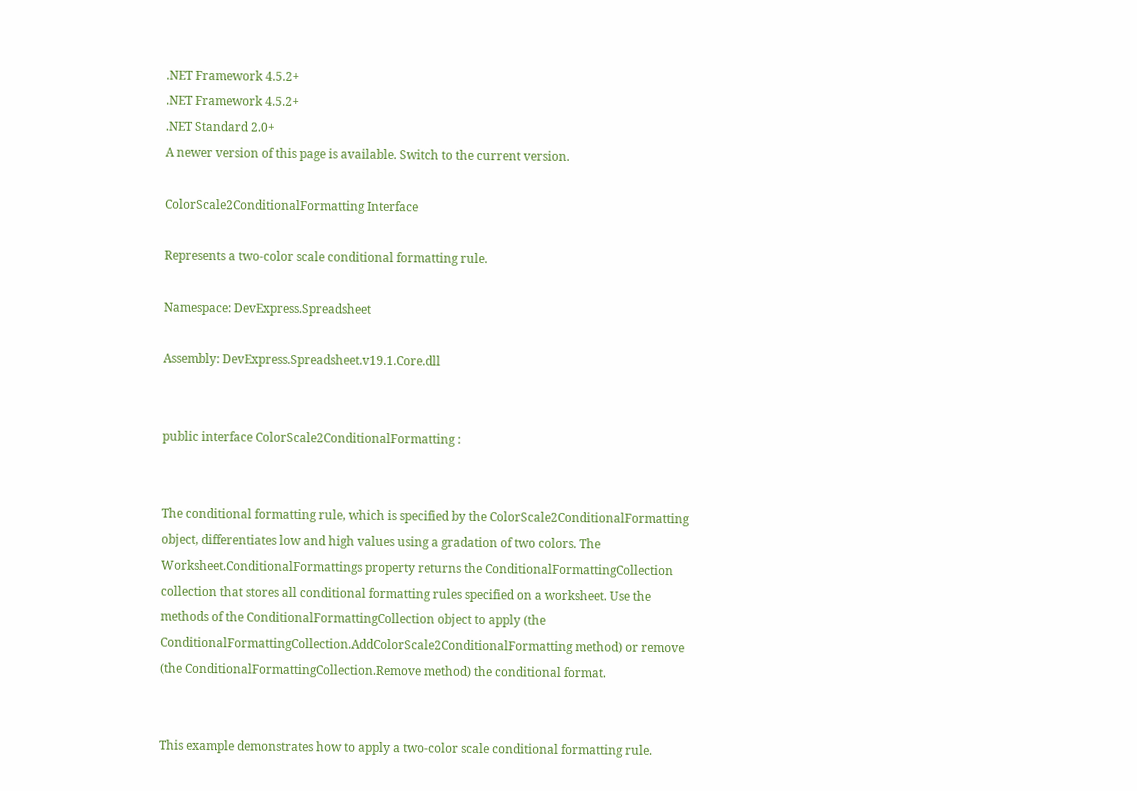.NET Framework 4.5.2+
.NET Framework 4.5.2+
.NET Standard 2.0+
A newer version of this page is available. Switch to the current version.

ColorScale2ConditionalFormatting Interface

Represents a two-color scale conditional formatting rule.

Namespace: DevExpress.Spreadsheet

Assembly: DevExpress.Spreadsheet.v19.1.Core.dll


public interface ColorScale2ConditionalFormatting :


The conditional formatting rule, which is specified by the ColorScale2ConditionalFormatting object, differentiates low and high values using a gradation of two colors. The Worksheet.ConditionalFormattings property returns the ConditionalFormattingCollection collection that stores all conditional formatting rules specified on a worksheet. Use the methods of the ConditionalFormattingCollection object to apply (the ConditionalFormattingCollection.AddColorScale2ConditionalFormatting method) or remove (the ConditionalFormattingCollection.Remove method) the conditional format.


This example demonstrates how to apply a two-color scale conditional formatting rule.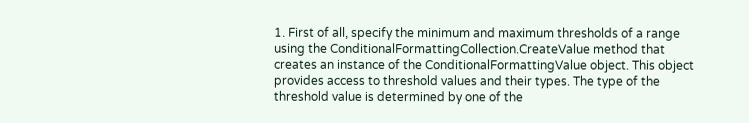1. First of all, specify the minimum and maximum thresholds of a range using the ConditionalFormattingCollection.CreateValue method that creates an instance of the ConditionalFormattingValue object. This object provides access to threshold values and their types. The type of the threshold value is determined by one of the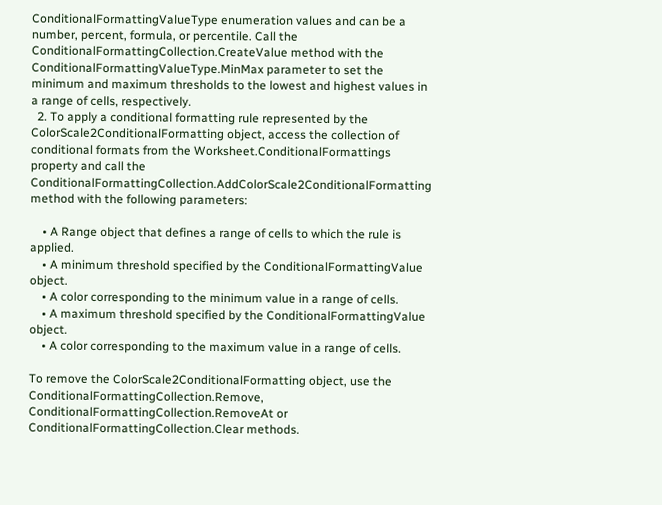ConditionalFormattingValueType enumeration values and can be a number, percent, formula, or percentile. Call the ConditionalFormattingCollection.CreateValue method with the ConditionalFormattingValueType.MinMax parameter to set the minimum and maximum thresholds to the lowest and highest values in a range of cells, respectively.
  2. To apply a conditional formatting rule represented by the ColorScale2ConditionalFormatting object, access the collection of conditional formats from the Worksheet.ConditionalFormattings property and call the ConditionalFormattingCollection.AddColorScale2ConditionalFormatting method with the following parameters:

    • A Range object that defines a range of cells to which the rule is applied.
    • A minimum threshold specified by the ConditionalFormattingValue object.
    • A color corresponding to the minimum value in a range of cells.
    • A maximum threshold specified by the ConditionalFormattingValue object.
    • A color corresponding to the maximum value in a range of cells.

To remove the ColorScale2ConditionalFormatting object, use the ConditionalFormattingCollection.Remove, ConditionalFormattingCollection.RemoveAt or ConditionalFormattingCollection.Clear methods.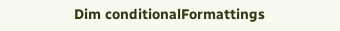Dim conditionalFormattings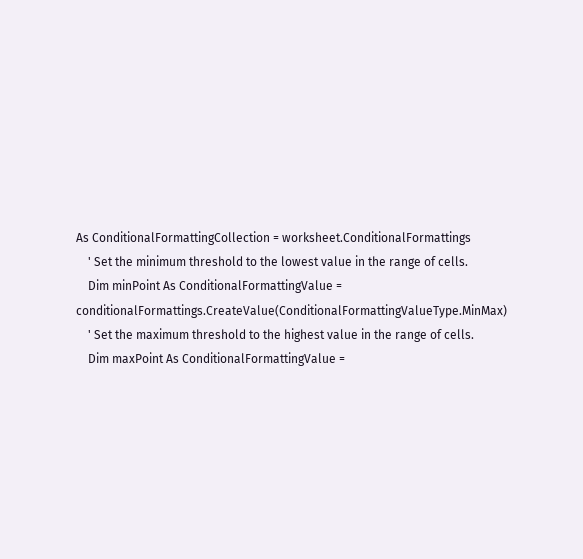As ConditionalFormattingCollection = worksheet.ConditionalFormattings
    ' Set the minimum threshold to the lowest value in the range of cells.
    Dim minPoint As ConditionalFormattingValue = conditionalFormattings.CreateValue(ConditionalFormattingValueType.MinMax)
    ' Set the maximum threshold to the highest value in the range of cells.
    Dim maxPoint As ConditionalFormattingValue =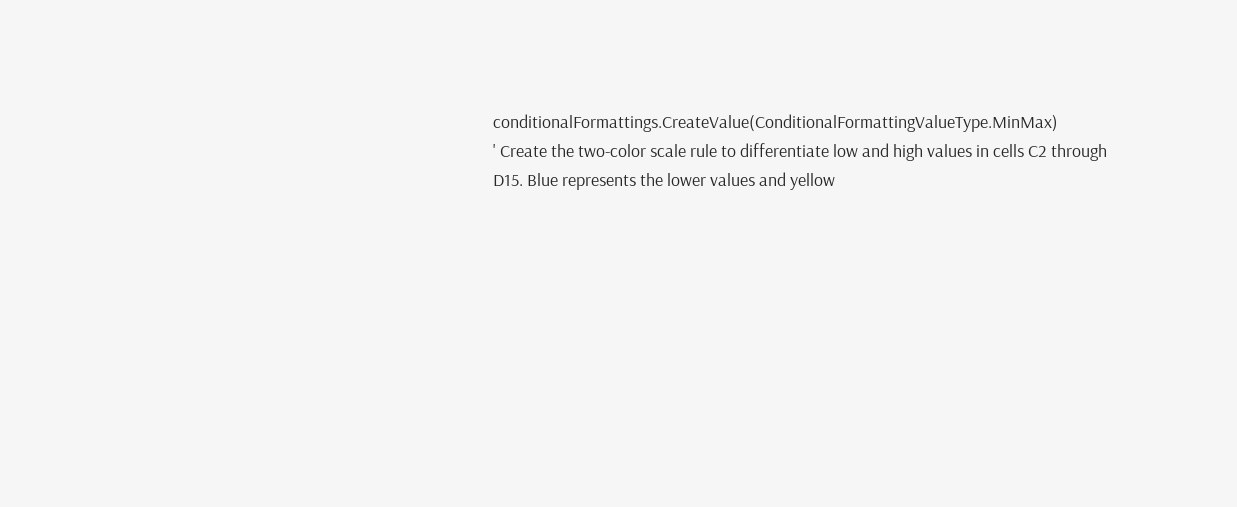conditionalFormattings.CreateValue(ConditionalFormattingValueType.MinMax)
' Create the two-color scale rule to differentiate low and high values in cells C2 through D15. Blue represents the lower values and yellow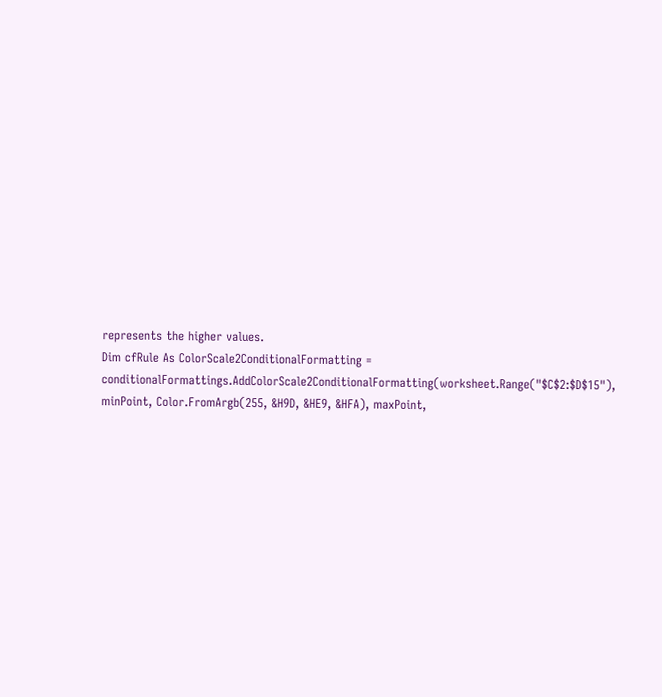represents the higher values.
Dim cfRule As ColorScale2ConditionalFormatting = conditionalFormattings.AddColorScale2ConditionalFormatting(worksheet.Range("$C$2:$D$15"), minPoint, Color.FromArgb(255, &H9D, &HE9, &HFA), maxPoint,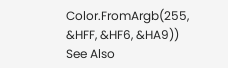Color.FromArgb(255, &HFF, &HF6, &HA9))
See Also